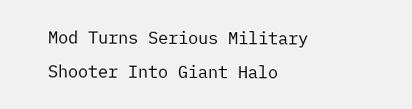Mod Turns Serious Military Shooter Into Giant Halo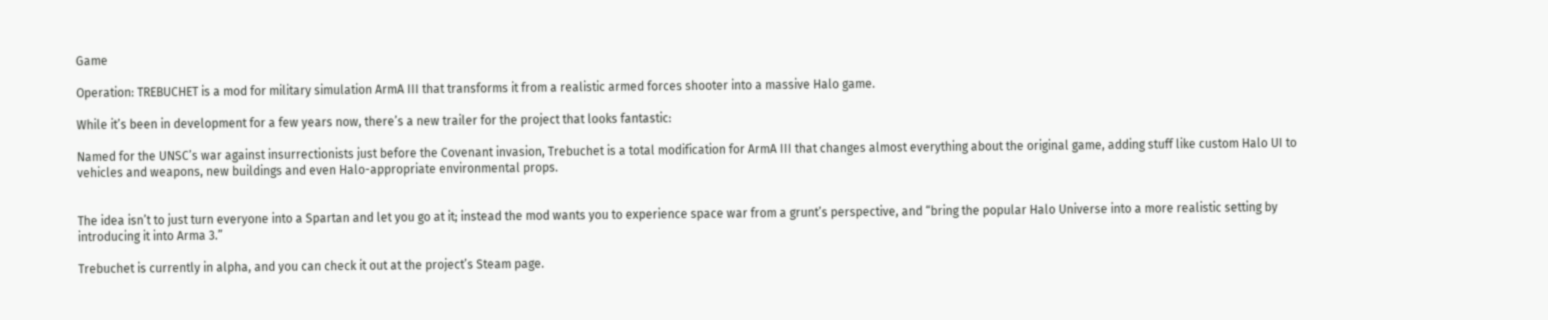Game

Operation: TREBUCHET is a mod for military simulation ArmA III that transforms it from a realistic armed forces shooter into a massive Halo game.

While it’s been in development for a few years now, there’s a new trailer for the project that looks fantastic:

Named for the UNSC’s war against insurrectionists just before the Covenant invasion, Trebuchet is a total modification for ArmA III that changes almost everything about the original game, adding stuff like custom Halo UI to vehicles and weapons, new buildings and even Halo-appropriate environmental props.


The idea isn’t to just turn everyone into a Spartan and let you go at it; instead the mod wants you to experience space war from a grunt’s perspective, and “bring the popular Halo Universe into a more realistic setting by introducing it into Arma 3.”

Trebuchet is currently in alpha, and you can check it out at the project’s Steam page.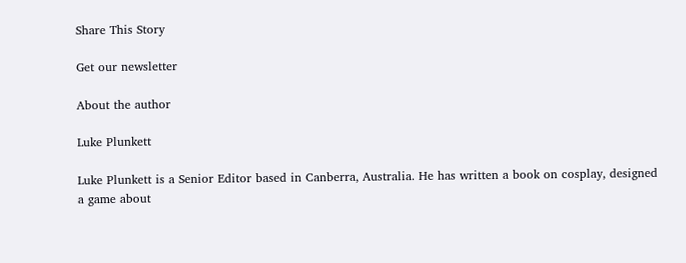Share This Story

Get our newsletter

About the author

Luke Plunkett

Luke Plunkett is a Senior Editor based in Canberra, Australia. He has written a book on cosplay, designed a game about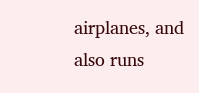airplanes, and also runs